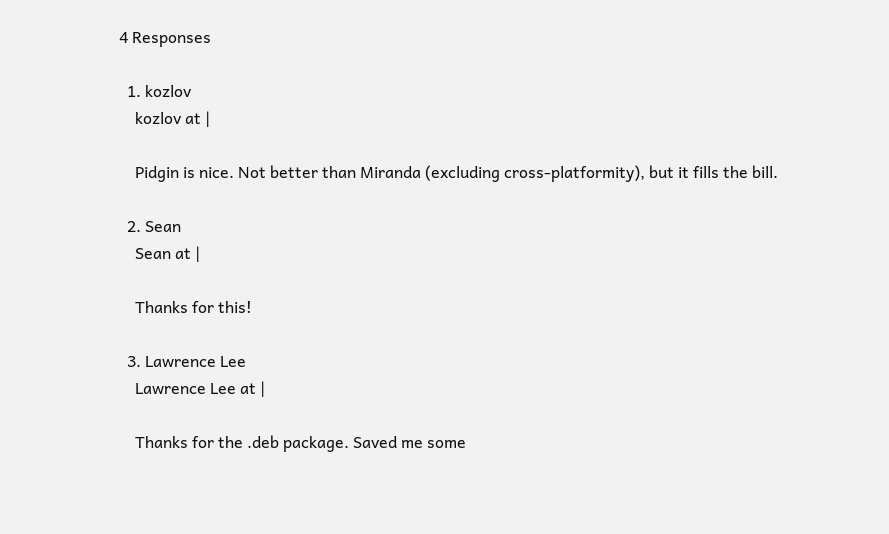4 Responses

  1. kozlov
    kozlov at |

    Pidgin is nice. Not better than Miranda (excluding cross-platformity), but it fills the bill.

  2. Sean
    Sean at |

    Thanks for this!

  3. Lawrence Lee
    Lawrence Lee at |

    Thanks for the .deb package. Saved me some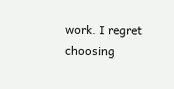work. I regret choosing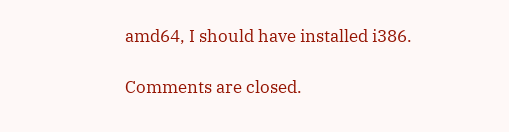amd64, I should have installed i386.

Comments are closed.